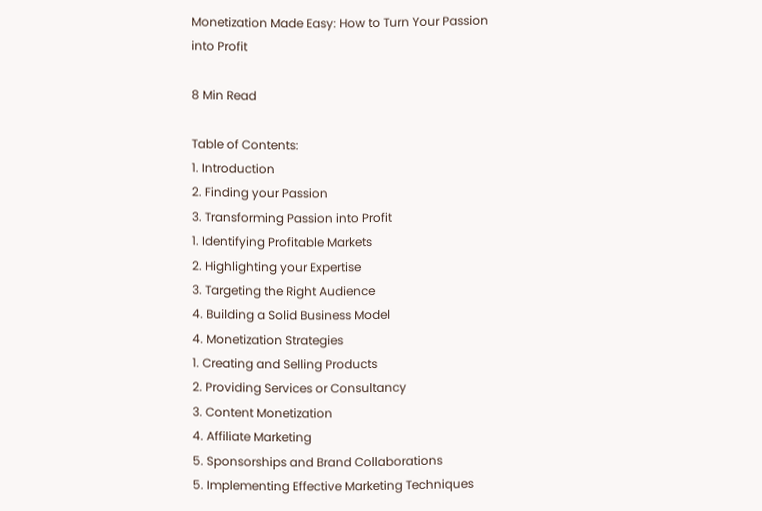Monetization Made Easy: How to Turn Your Passion into Profit

8 Min Read

Table of Contents:
1. Introduction
2. Finding your Passion
3. Transforming Passion into Profit
1. Identifying Profitable Markets
2. Highlighting your Expertise
3. Targeting the Right Audience
4. Building a Solid Business Model
4. Monetization Strategies
1. Creating and Selling Products
2. Providing Services or Consultancy
3. Content Monetization
4. Affiliate Marketing
5. Sponsorships and Brand Collaborations
5. Implementing Effective Marketing Techniques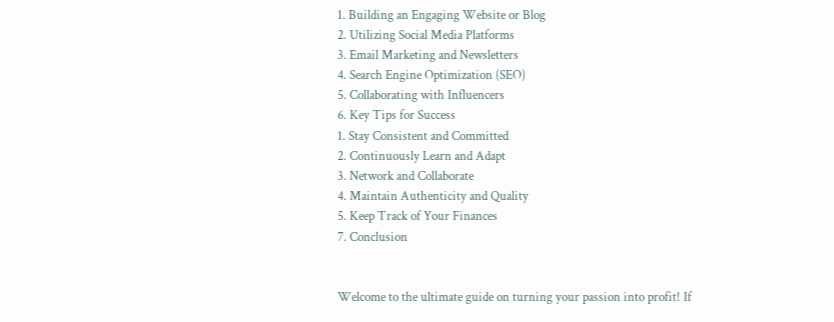1. Building an Engaging Website or Blog
2. Utilizing Social Media Platforms
3. Email Marketing and Newsletters
4. Search Engine Optimization (SEO)
5. Collaborating with Influencers
6. Key Tips for Success
1. Stay Consistent and Committed
2. Continuously Learn and Adapt
3. Network and Collaborate
4. Maintain Authenticity and Quality
5. Keep Track of Your Finances
7. Conclusion


Welcome to the ultimate guide on turning your passion into profit! If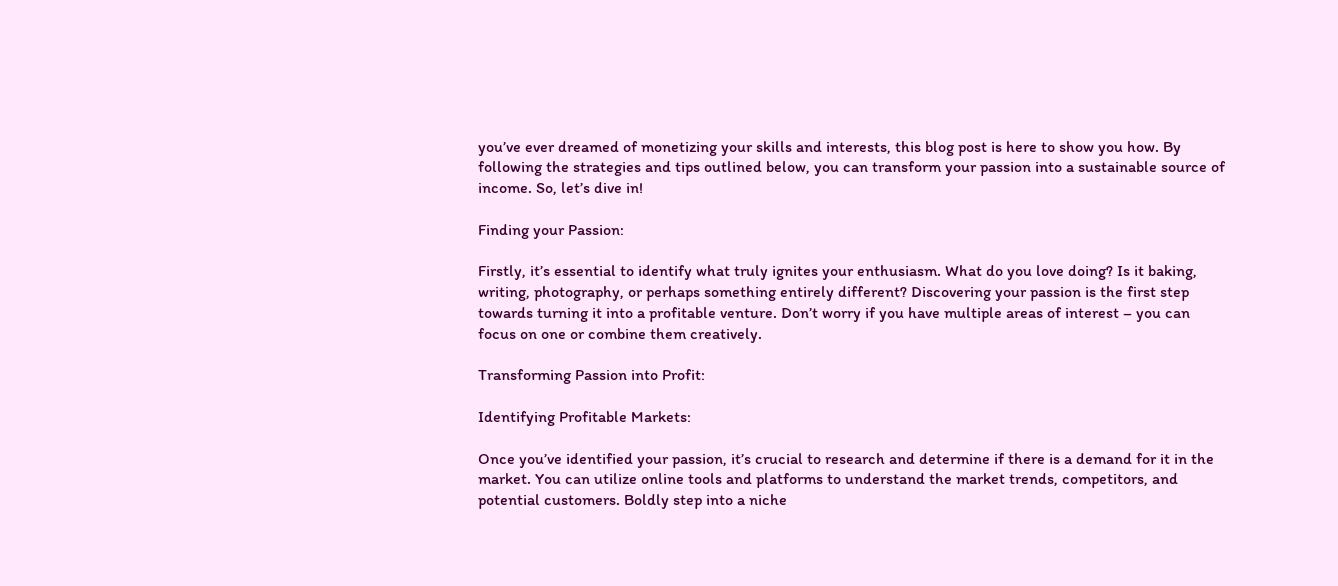you’ve ever dreamed of monetizing your skills and interests, this blog post is here to show you how. By following the strategies and tips outlined below, you can transform your passion into a sustainable source of income. So, let’s dive in!

Finding your Passion:

Firstly, it’s essential to identify what truly ignites your enthusiasm. What do you love doing? Is it baking, writing, photography, or perhaps something entirely different? Discovering your passion is the first step towards turning it into a profitable venture. Don’t worry if you have multiple areas of interest – you can focus on one or combine them creatively.

Transforming Passion into Profit:

Identifying Profitable Markets:

Once you’ve identified your passion, it’s crucial to research and determine if there is a demand for it in the market. You can utilize online tools and platforms to understand the market trends, competitors, and potential customers. Boldly step into a niche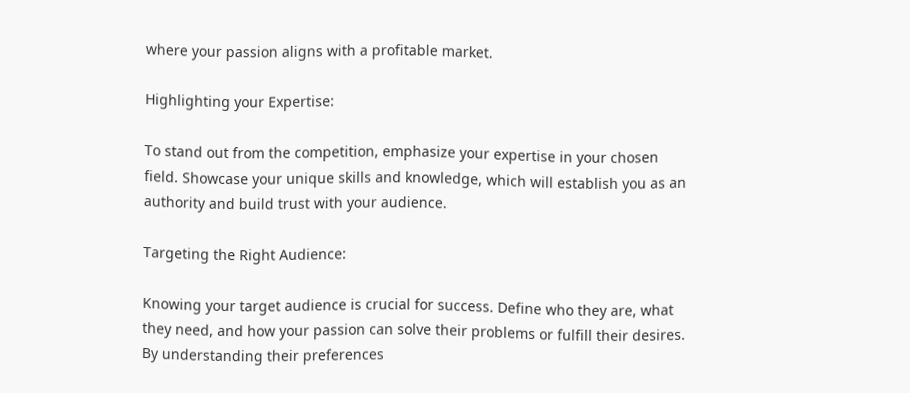where your passion aligns with a profitable market.

Highlighting your Expertise:

To stand out from the competition, emphasize your expertise in your chosen field. Showcase your unique skills and knowledge, which will establish you as an authority and build trust with your audience.

Targeting the Right Audience:

Knowing your target audience is crucial for success. Define who they are, what they need, and how your passion can solve their problems or fulfill their desires. By understanding their preferences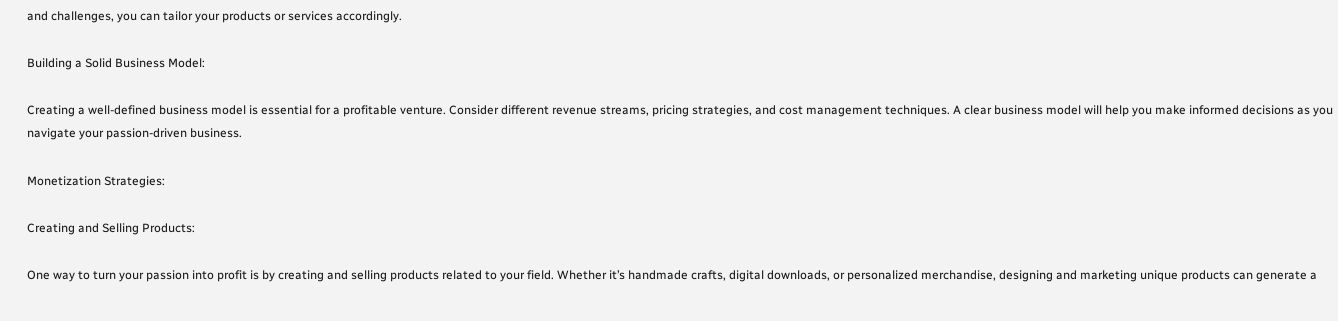and challenges, you can tailor your products or services accordingly.

Building a Solid Business Model:

Creating a well-defined business model is essential for a profitable venture. Consider different revenue streams, pricing strategies, and cost management techniques. A clear business model will help you make informed decisions as you navigate your passion-driven business.

Monetization Strategies:

Creating and Selling Products:

One way to turn your passion into profit is by creating and selling products related to your field. Whether it’s handmade crafts, digital downloads, or personalized merchandise, designing and marketing unique products can generate a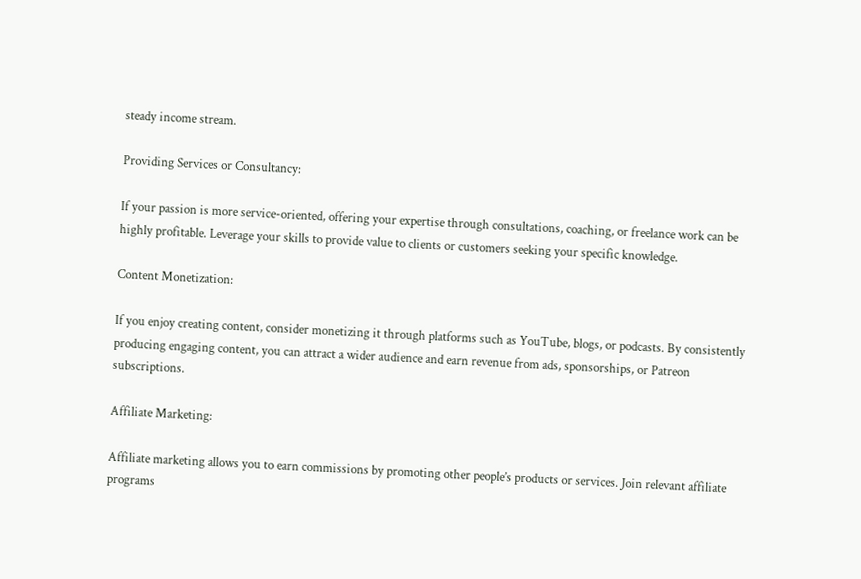steady income stream.

Providing Services or Consultancy:

If your passion is more service-oriented, offering your expertise through consultations, coaching, or freelance work can be highly profitable. Leverage your skills to provide value to clients or customers seeking your specific knowledge.

Content Monetization:

If you enjoy creating content, consider monetizing it through platforms such as YouTube, blogs, or podcasts. By consistently producing engaging content, you can attract a wider audience and earn revenue from ads, sponsorships, or Patreon subscriptions.

Affiliate Marketing:

Affiliate marketing allows you to earn commissions by promoting other people’s products or services. Join relevant affiliate programs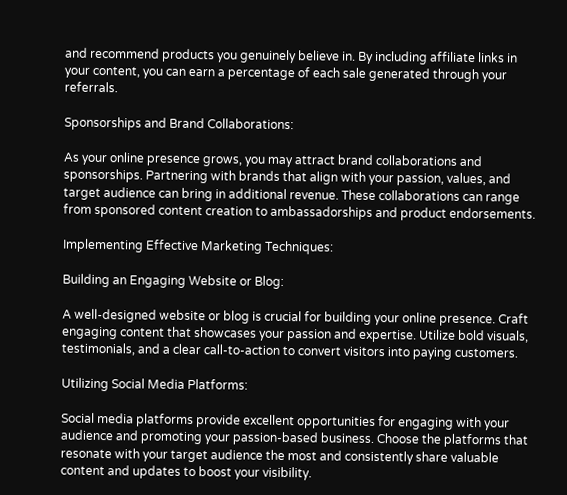and recommend products you genuinely believe in. By including affiliate links in your content, you can earn a percentage of each sale generated through your referrals.

Sponsorships and Brand Collaborations:

As your online presence grows, you may attract brand collaborations and sponsorships. Partnering with brands that align with your passion, values, and target audience can bring in additional revenue. These collaborations can range from sponsored content creation to ambassadorships and product endorsements.

Implementing Effective Marketing Techniques:

Building an Engaging Website or Blog:

A well-designed website or blog is crucial for building your online presence. Craft engaging content that showcases your passion and expertise. Utilize bold visuals, testimonials, and a clear call-to-action to convert visitors into paying customers.

Utilizing Social Media Platforms:

Social media platforms provide excellent opportunities for engaging with your audience and promoting your passion-based business. Choose the platforms that resonate with your target audience the most and consistently share valuable content and updates to boost your visibility.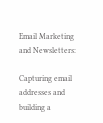Email Marketing and Newsletters:

Capturing email addresses and building a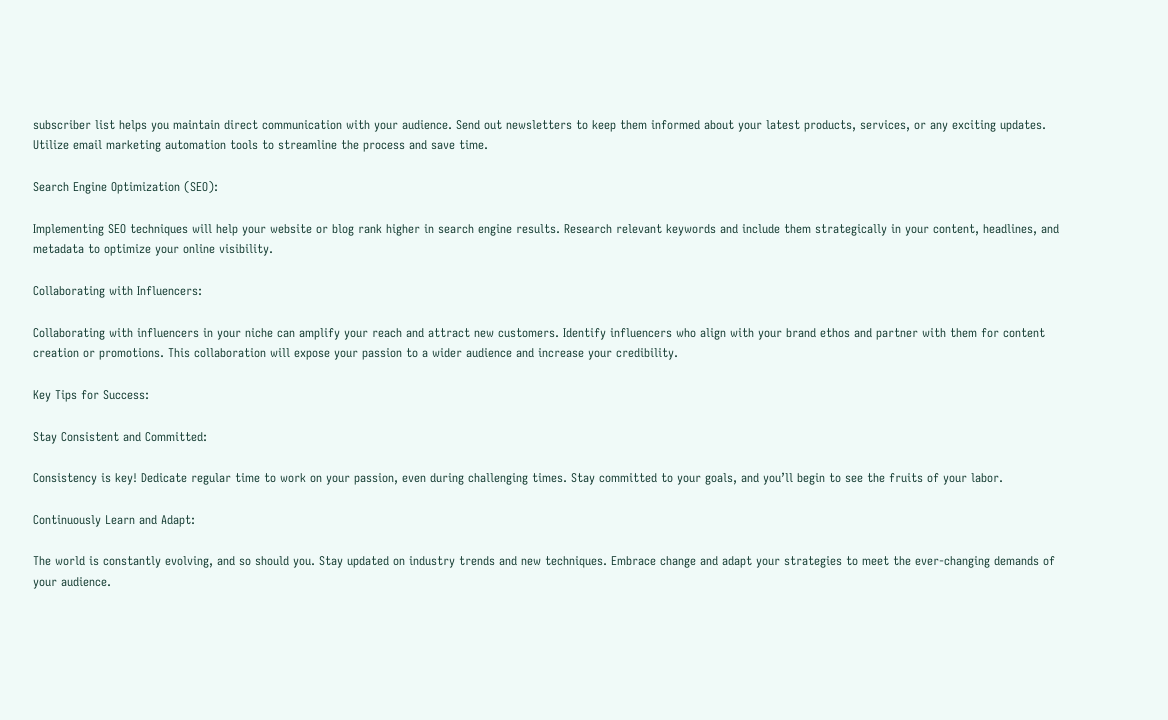subscriber list helps you maintain direct communication with your audience. Send out newsletters to keep them informed about your latest products, services, or any exciting updates. Utilize email marketing automation tools to streamline the process and save time.

Search Engine Optimization (SEO):

Implementing SEO techniques will help your website or blog rank higher in search engine results. Research relevant keywords and include them strategically in your content, headlines, and metadata to optimize your online visibility.

Collaborating with Influencers:

Collaborating with influencers in your niche can amplify your reach and attract new customers. Identify influencers who align with your brand ethos and partner with them for content creation or promotions. This collaboration will expose your passion to a wider audience and increase your credibility.

Key Tips for Success:

Stay Consistent and Committed:

Consistency is key! Dedicate regular time to work on your passion, even during challenging times. Stay committed to your goals, and you’ll begin to see the fruits of your labor.

Continuously Learn and Adapt:

The world is constantly evolving, and so should you. Stay updated on industry trends and new techniques. Embrace change and adapt your strategies to meet the ever-changing demands of your audience.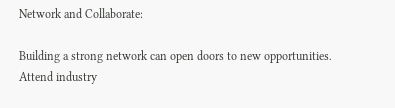Network and Collaborate:

Building a strong network can open doors to new opportunities. Attend industry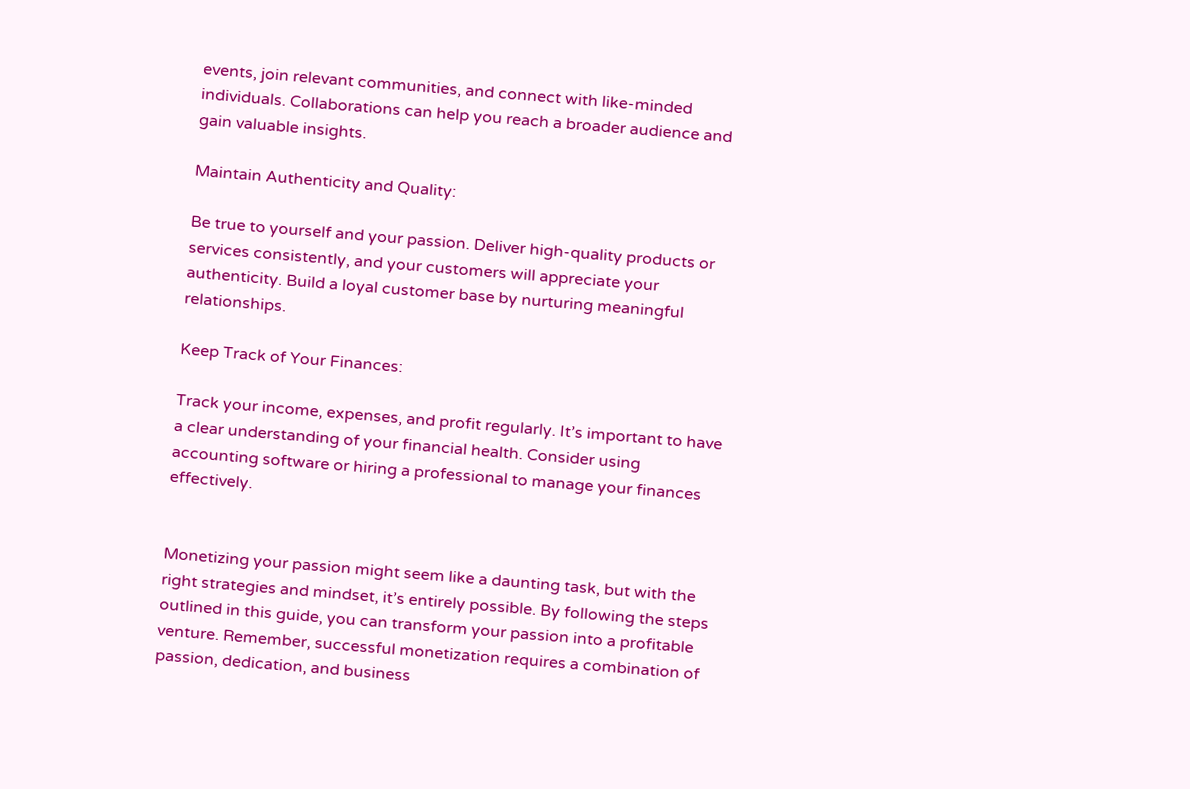events, join relevant communities, and connect with like-minded individuals. Collaborations can help you reach a broader audience and gain valuable insights.

Maintain Authenticity and Quality:

Be true to yourself and your passion. Deliver high-quality products or services consistently, and your customers will appreciate your authenticity. Build a loyal customer base by nurturing meaningful relationships.

Keep Track of Your Finances:

Track your income, expenses, and profit regularly. It’s important to have a clear understanding of your financial health. Consider using accounting software or hiring a professional to manage your finances effectively.


Monetizing your passion might seem like a daunting task, but with the right strategies and mindset, it’s entirely possible. By following the steps outlined in this guide, you can transform your passion into a profitable venture. Remember, successful monetization requires a combination of passion, dedication, and business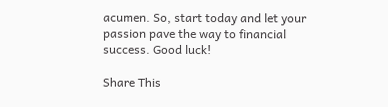acumen. So, start today and let your passion pave the way to financial success. Good luck!

Share This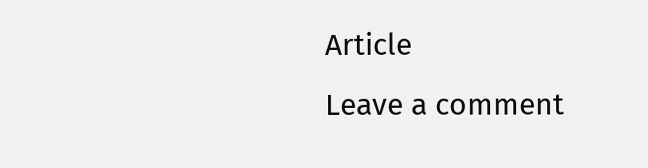Article
Leave a comment